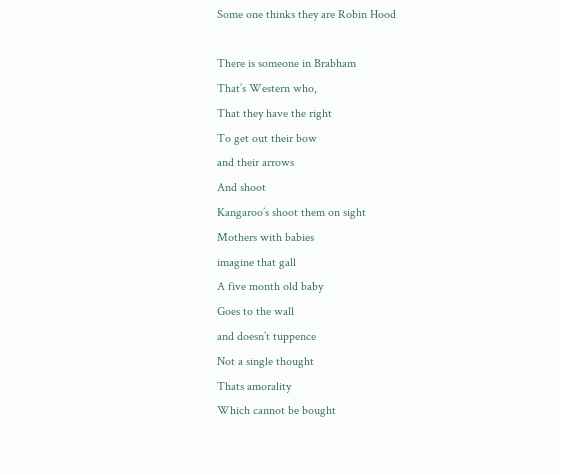Some one thinks they are Robin Hood

There is someone in Brabham
That’s Western who,
That they have the right
To get out their bow
and their arrows
And shoot
Kangaroo’s shoot them on sight
Mothers with babies
imagine that gall
A five month old baby
Goes to the wall
and doesn’t tuppence
Not a single thought
Thats amorality
Which cannot be bought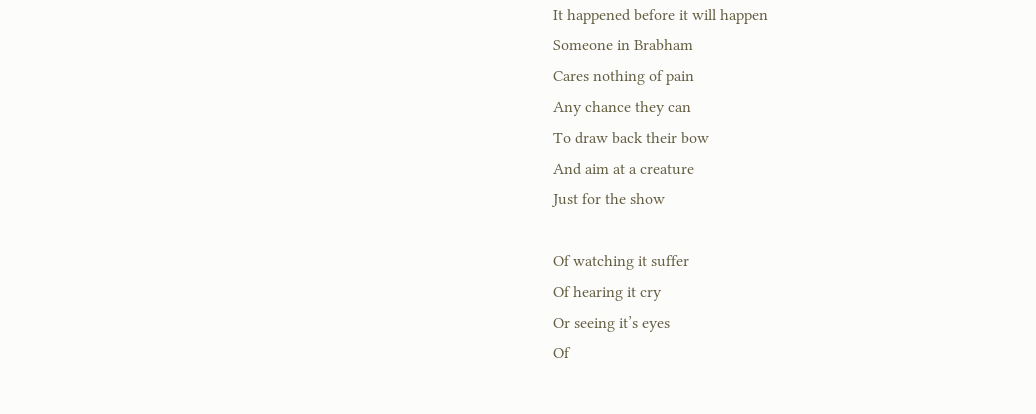It happened before it will happen
Someone in Brabham
Cares nothing of pain
Any chance they can
To draw back their bow
And aim at a creature
Just for the show

Of watching it suffer
Of hearing it cry
Or seeing it’s eyes
Of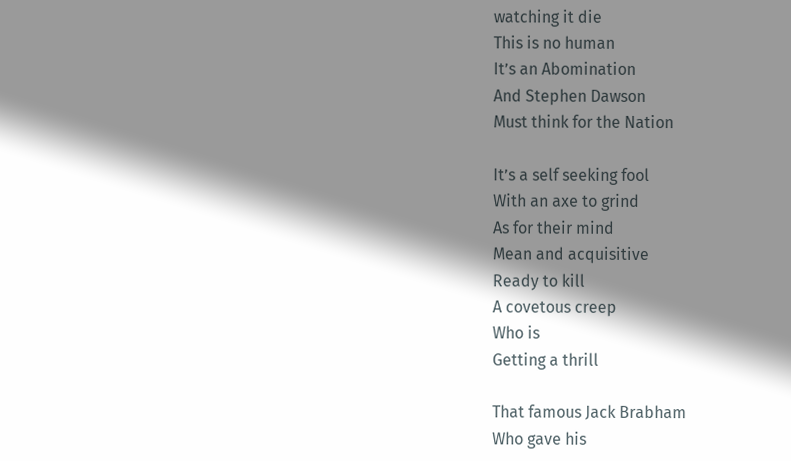watching it die
This is no human
It’s an Abomination
And Stephen Dawson
Must think for the Nation

It’s a self seeking fool
With an axe to grind
As for their mind
Mean and acquisitive
Ready to kill
A covetous creep
Who is
Getting a thrill

That famous Jack Brabham
Who gave his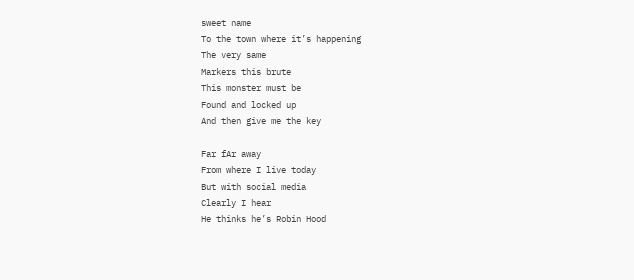sweet name
To the town where it’s happening
The very same
Markers this brute
This monster must be
Found and locked up
And then give me the key

Far fAr away
From where I live today
But with social media
Clearly I hear
He thinks he’s Robin Hood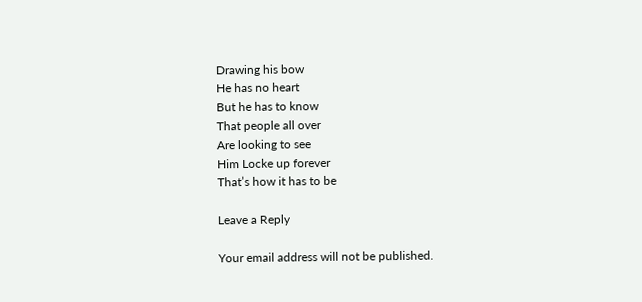Drawing his bow
He has no heart
But he has to know
That people all over
Are looking to see
Him Locke up forever
That’s how it has to be

Leave a Reply

Your email address will not be published.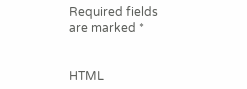Required fields are marked *


HTML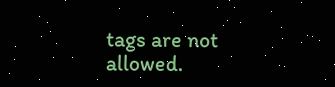tags are not allowed.